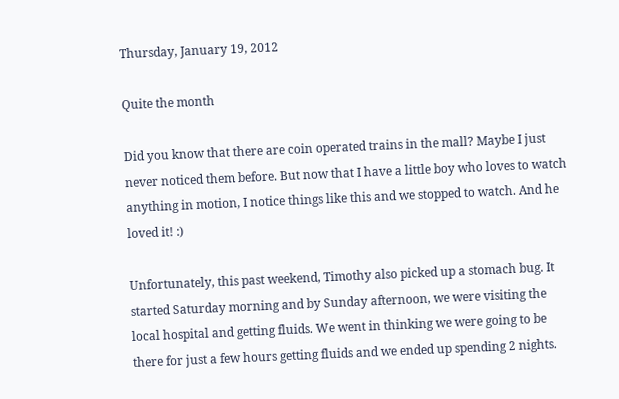Thursday, January 19, 2012

Quite the month

Did you know that there are coin operated trains in the mall? Maybe I just never noticed them before. But now that I have a little boy who loves to watch anything in motion, I notice things like this and we stopped to watch. And he loved it! :)

Unfortunately, this past weekend, Timothy also picked up a stomach bug. It started Saturday morning and by Sunday afternoon, we were visiting the local hospital and getting fluids. We went in thinking we were going to be there for just a few hours getting fluids and we ended up spending 2 nights.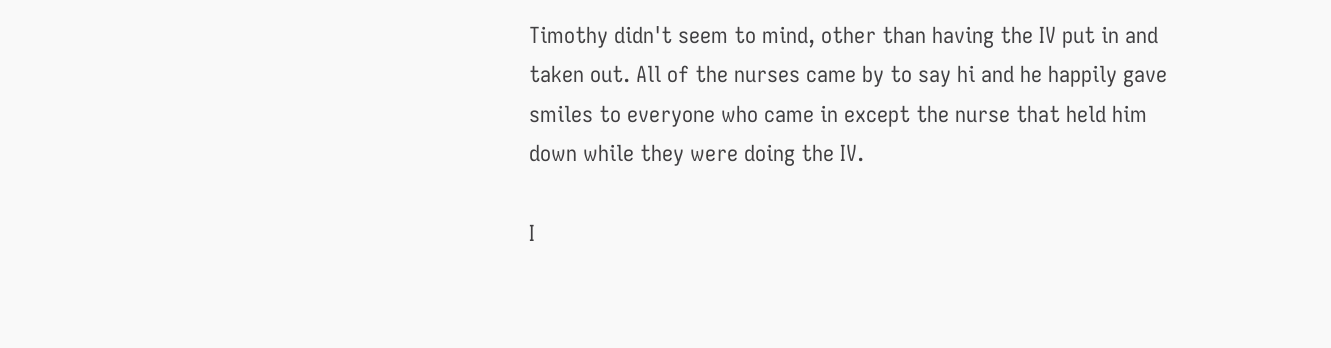Timothy didn't seem to mind, other than having the IV put in and taken out. All of the nurses came by to say hi and he happily gave smiles to everyone who came in except the nurse that held him down while they were doing the IV.

I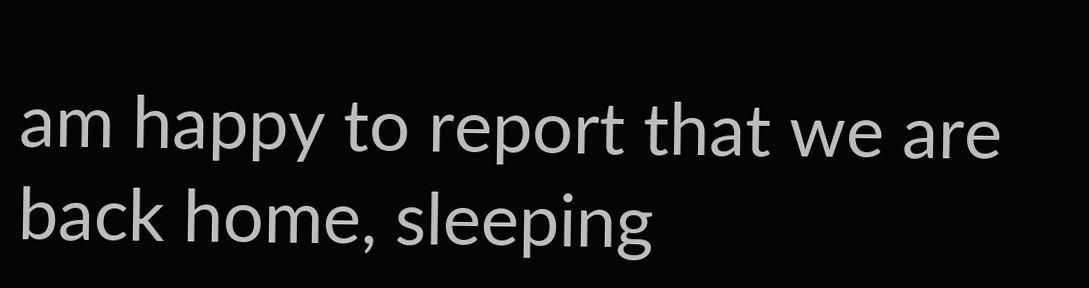am happy to report that we are back home, sleeping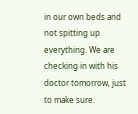in our own beds and not spitting up everything. We are checking in with his doctor tomorrow, just to make sure.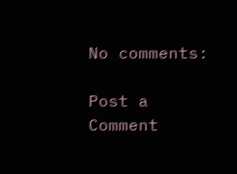No comments:

Post a Comment